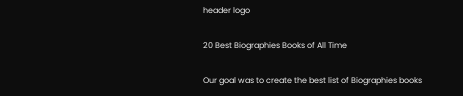header logo

20 Best Biographies Books of All Time

Our goal was to create the best list of Biographies books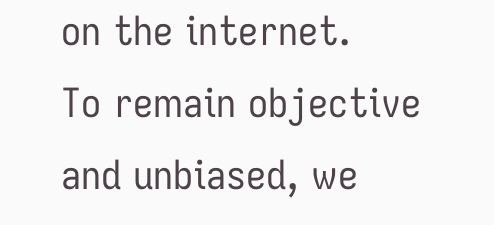on the internet.
To remain objective and unbiased, we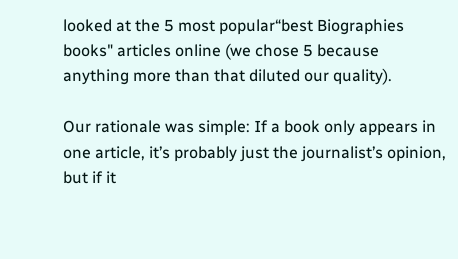looked at the 5 most popular“best Biographies books" articles online (we chose 5 because anything more than that diluted our quality).

Our rationale was simple: If a book only appears in one article, it’s probably just the journalist’s opinion, but if it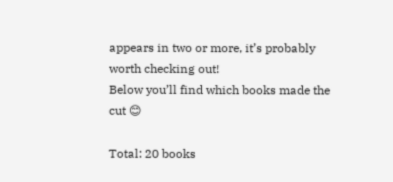appears in two or more, it’s probably worth checking out!
Below you’ll find which books made the cut 😊

Total: 20 books